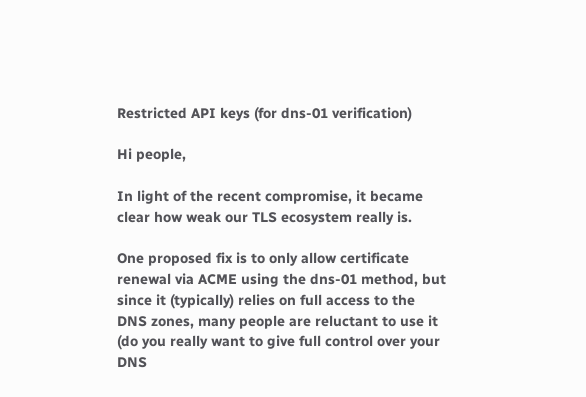Restricted API keys (for dns-01 verification)

Hi people,

In light of the recent compromise, it became clear how weak our TLS ecosystem really is.

One proposed fix is to only allow certificate renewal via ACME using the dns-01 method, but since it (typically) relies on full access to the DNS zones, many people are reluctant to use it (do you really want to give full control over your DNS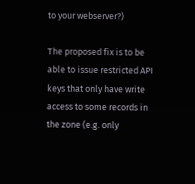to your webserver?)

The proposed fix is to be able to issue restricted API keys that only have write access to some records in the zone (e.g. only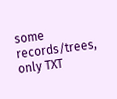some records/trees, only TXT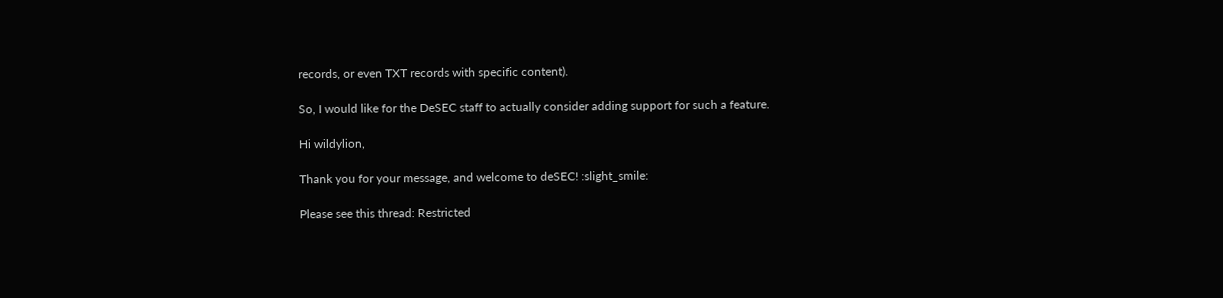records, or even TXT records with specific content).

So, I would like for the DeSEC staff to actually consider adding support for such a feature.

Hi wildylion,

Thank you for your message, and welcome to deSEC! :slight_smile:

Please see this thread: Restricted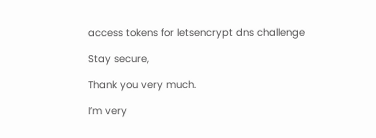access tokens for letsencrypt dns challenge

Stay secure,

Thank you very much.

I’m very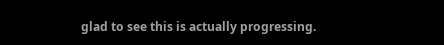glad to see this is actually progressing.